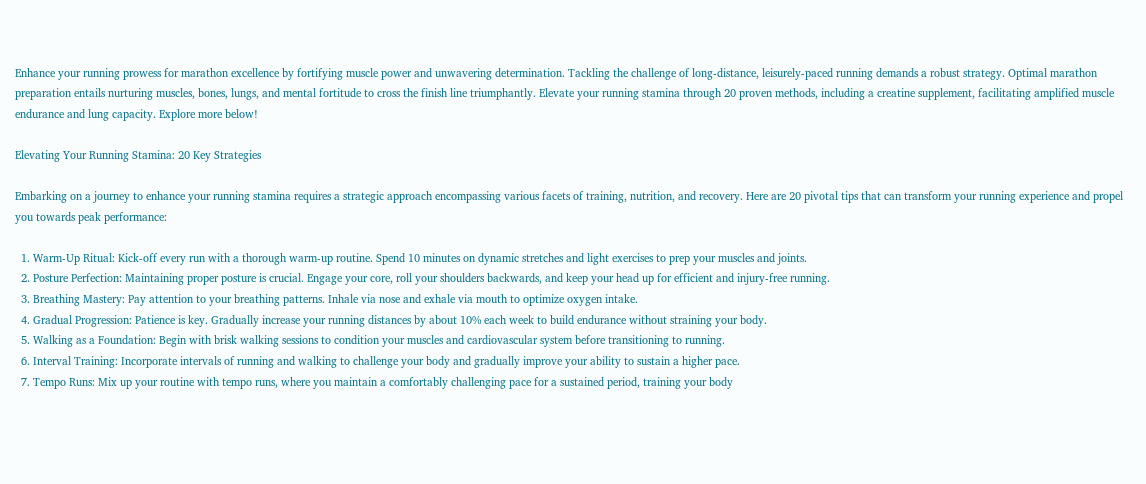Enhance your running prowess for marathon excellence by fortifying muscle power and unwavering determination. Tackling the challenge of long-distance, leisurely-paced running demands a robust strategy. Optimal marathon preparation entails nurturing muscles, bones, lungs, and mental fortitude to cross the finish line triumphantly. Elevate your running stamina through 20 proven methods, including a creatine supplement, facilitating amplified muscle endurance and lung capacity. Explore more below!

Elevating Your Running Stamina: 20 Key Strategies

Embarking on a journey to enhance your running stamina requires a strategic approach encompassing various facets of training, nutrition, and recovery. Here are 20 pivotal tips that can transform your running experience and propel you towards peak performance:

  1. Warm-Up Ritual: Kick-off every run with a thorough warm-up routine. Spend 10 minutes on dynamic stretches and light exercises to prep your muscles and joints.
  2. Posture Perfection: Maintaining proper posture is crucial. Engage your core, roll your shoulders backwards, and keep your head up for efficient and injury-free running.
  3. Breathing Mastery: Pay attention to your breathing patterns. Inhale via nose and exhale via mouth to optimize oxygen intake.
  4. Gradual Progression: Patience is key. Gradually increase your running distances by about 10% each week to build endurance without straining your body.
  5. Walking as a Foundation: Begin with brisk walking sessions to condition your muscles and cardiovascular system before transitioning to running.
  6. Interval Training: Incorporate intervals of running and walking to challenge your body and gradually improve your ability to sustain a higher pace.
  7. Tempo Runs: Mix up your routine with tempo runs, where you maintain a comfortably challenging pace for a sustained period, training your body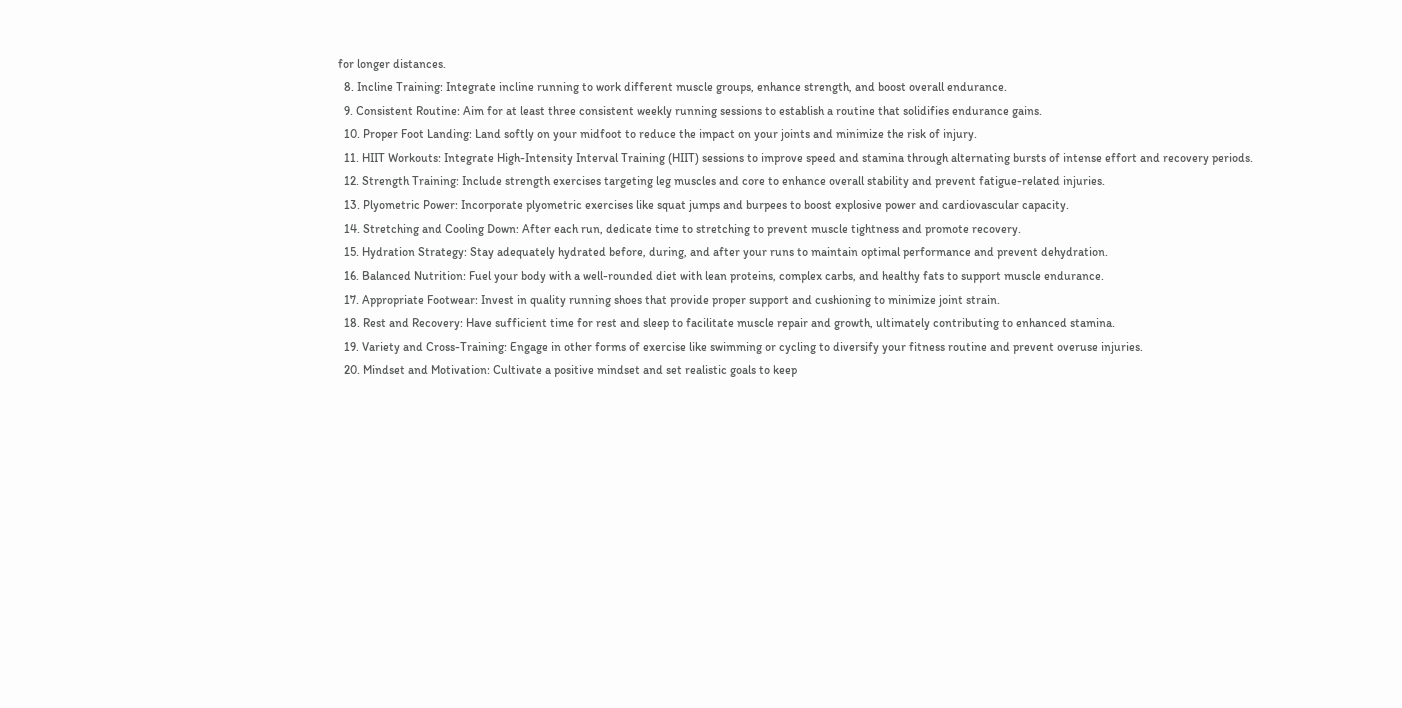for longer distances.
  8. Incline Training: Integrate incline running to work different muscle groups, enhance strength, and boost overall endurance.
  9. Consistent Routine: Aim for at least three consistent weekly running sessions to establish a routine that solidifies endurance gains.
  10. Proper Foot Landing: Land softly on your midfoot to reduce the impact on your joints and minimize the risk of injury.
  11. HIIT Workouts: Integrate High-Intensity Interval Training (HIIT) sessions to improve speed and stamina through alternating bursts of intense effort and recovery periods.
  12. Strength Training: Include strength exercises targeting leg muscles and core to enhance overall stability and prevent fatigue-related injuries.
  13. Plyometric Power: Incorporate plyometric exercises like squat jumps and burpees to boost explosive power and cardiovascular capacity.
  14. Stretching and Cooling Down: After each run, dedicate time to stretching to prevent muscle tightness and promote recovery.
  15. Hydration Strategy: Stay adequately hydrated before, during, and after your runs to maintain optimal performance and prevent dehydration.
  16. Balanced Nutrition: Fuel your body with a well-rounded diet with lean proteins, complex carbs, and healthy fats to support muscle endurance.
  17. Appropriate Footwear: Invest in quality running shoes that provide proper support and cushioning to minimize joint strain.
  18. Rest and Recovery: Have sufficient time for rest and sleep to facilitate muscle repair and growth, ultimately contributing to enhanced stamina.
  19. Variety and Cross-Training: Engage in other forms of exercise like swimming or cycling to diversify your fitness routine and prevent overuse injuries.
  20. Mindset and Motivation: Cultivate a positive mindset and set realistic goals to keep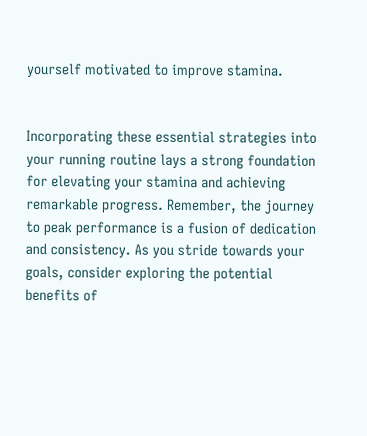yourself motivated to improve stamina.


Incorporating these essential strategies into your running routine lays a strong foundation for elevating your stamina and achieving remarkable progress. Remember, the journey to peak performance is a fusion of dedication and consistency. As you stride towards your goals, consider exploring the potential benefits of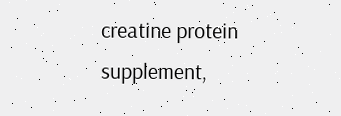creatine protein supplement,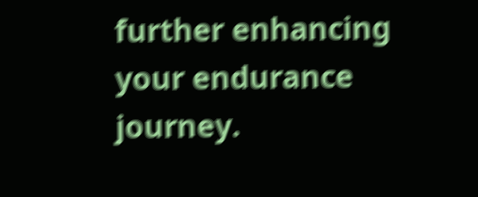further enhancing your endurance journey.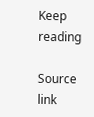Keep reading

Source link